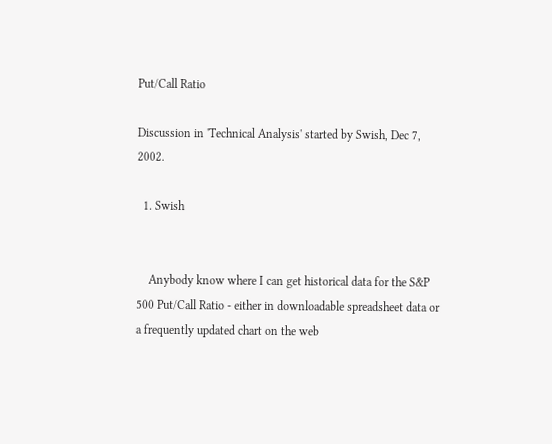Put/Call Ratio

Discussion in 'Technical Analysis' started by Swish, Dec 7, 2002.

  1. Swish


    Anybody know where I can get historical data for the S&P 500 Put/Call Ratio - either in downloadable spreadsheet data or a frequently updated chart on the web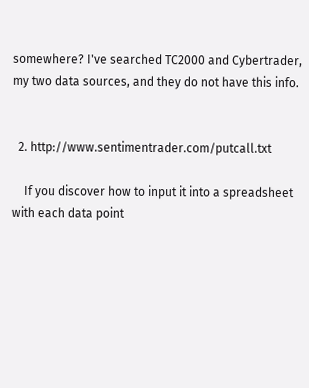somewhere? I've searched TC2000 and Cybertrader, my two data sources, and they do not have this info.


  2. http://www.sentimentrader.com/putcall.txt

    If you discover how to input it into a spreadsheet with each data point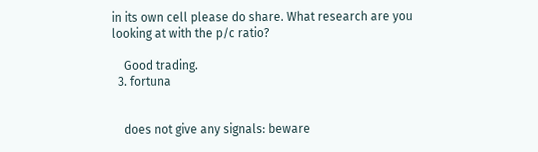in its own cell please do share. What research are you looking at with the p/c ratio?

    Good trading.
  3. fortuna


    does not give any signals: beware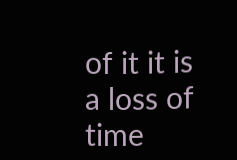of it it is a loss of time